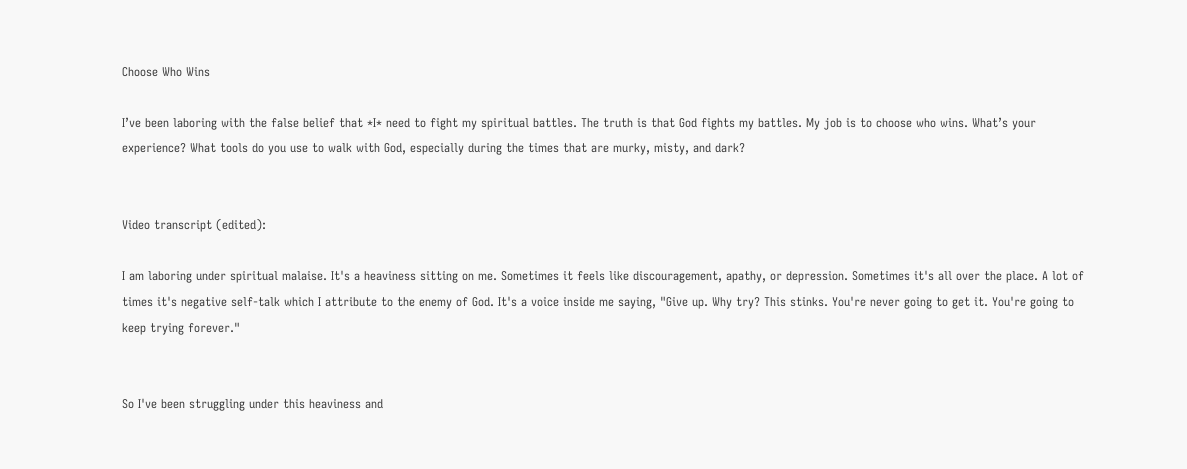Choose Who Wins

I’ve been laboring with the false belief that *I* need to fight my spiritual battles. The truth is that God fights my battles. My job is to choose who wins. What’s your experience? What tools do you use to walk with God, especially during the times that are murky, misty, and dark?


Video transcript (edited):

I am laboring under spiritual malaise. It's a heaviness sitting on me. Sometimes it feels like discouragement, apathy, or depression. Sometimes it's all over the place. A lot of times it's negative self-talk which I attribute to the enemy of God. It's a voice inside me saying, "Give up. Why try? This stinks. You're never going to get it. You're going to keep trying forever."


So I've been struggling under this heaviness and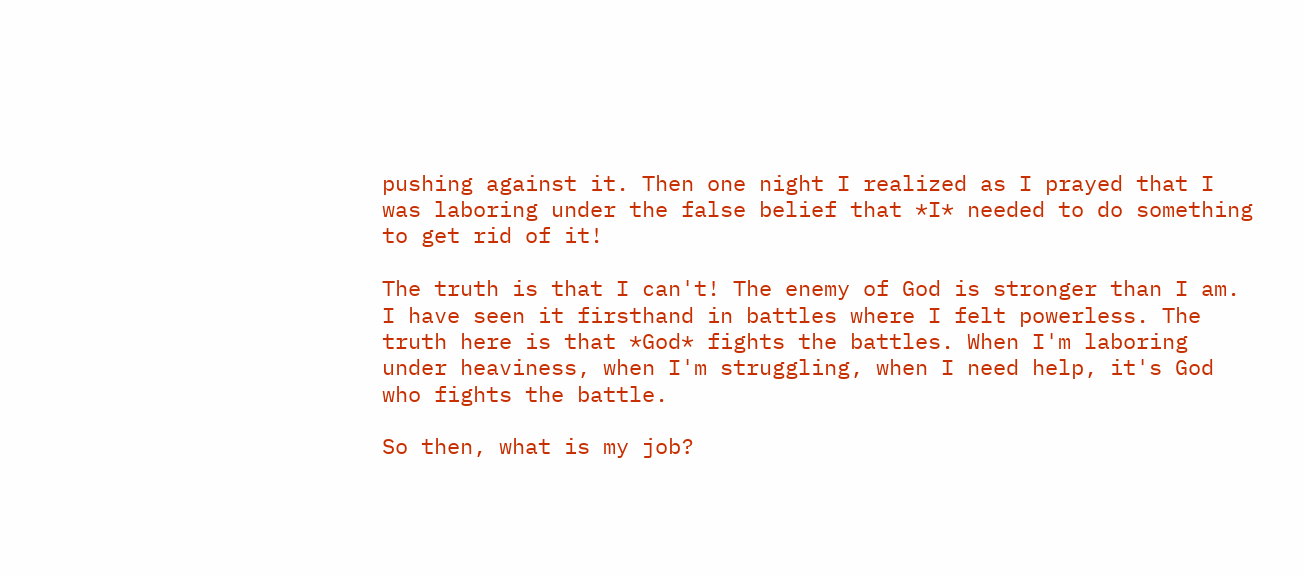pushing against it. Then one night I realized as I prayed that I was laboring under the false belief that *I* needed to do something to get rid of it!

The truth is that I can't! The enemy of God is stronger than I am. I have seen it firsthand in battles where I felt powerless. The truth here is that *God* fights the battles. When I'm laboring under heaviness, when I'm struggling, when I need help, it's God who fights the battle.

So then, what is my job?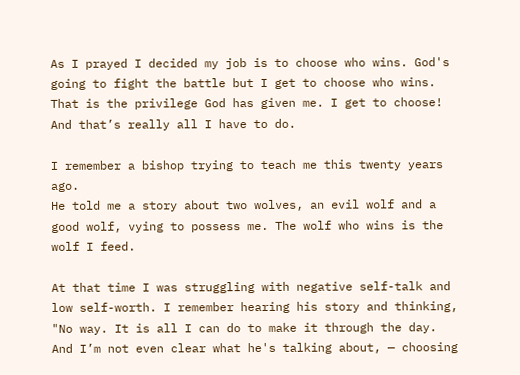As I prayed I decided my job is to choose who wins. God's going to fight the battle but I get to choose who wins. That is the privilege God has given me. I get to choose! And that’s really all I have to do.

I remember a bishop trying to teach me this twenty years ago.
He told me a story about two wolves, an evil wolf and a good wolf, vying to possess me. The wolf who wins is the wolf I feed.

At that time I was struggling with negative self-talk and low self-worth. I remember hearing his story and thinking, "No way. It is all I can do to make it through the day. And I’m not even clear what he's talking about, — choosing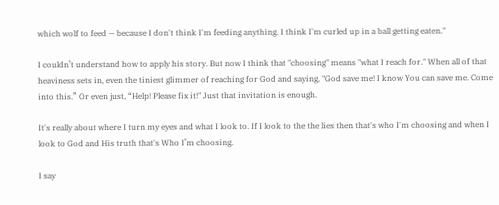which wolf to feed — because I don't think I'm feeding anything. I think I'm curled up in a ball getting eaten."

I couldn’t understand how to apply his story. But now I think that "choosing" means "what I reach for." When all of that heaviness sets in, even the tiniest glimmer of reaching for God and saying, "God save me! I know You can save me. Come into this.” Or even just, “Help! Please fix it!" Just that invitation is enough.

It's really about where I turn my eyes and what I look to. If I look to the the lies then that's who I'm choosing and when I look to God and His truth that's Who I’m choosing.

I say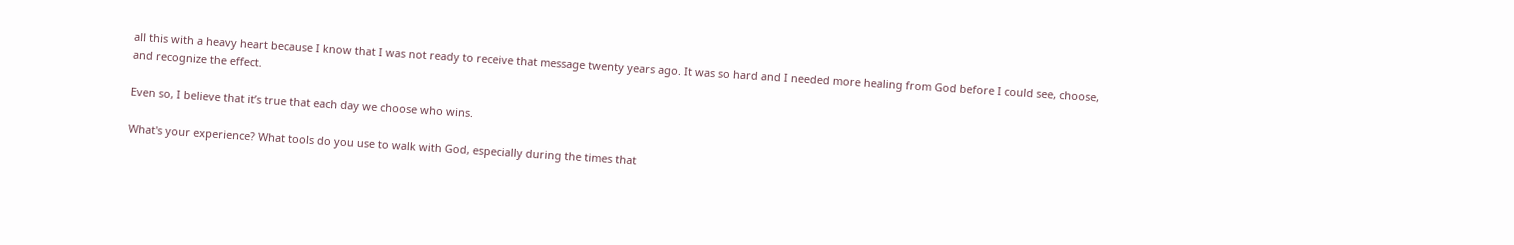all this with a heavy heart because I know that I was not ready to receive that message twenty years ago. It was so hard and I needed more healing from God before I could see, choose, and recognize the effect.

Even so, I believe that it’s true that each day we choose who wins.

What's your experience? What tools do you use to walk with God, especially during the times that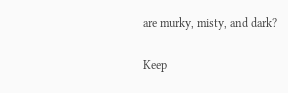are murky, misty, and dark?

Keep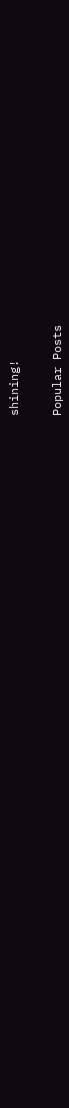shining!


Popular Posts